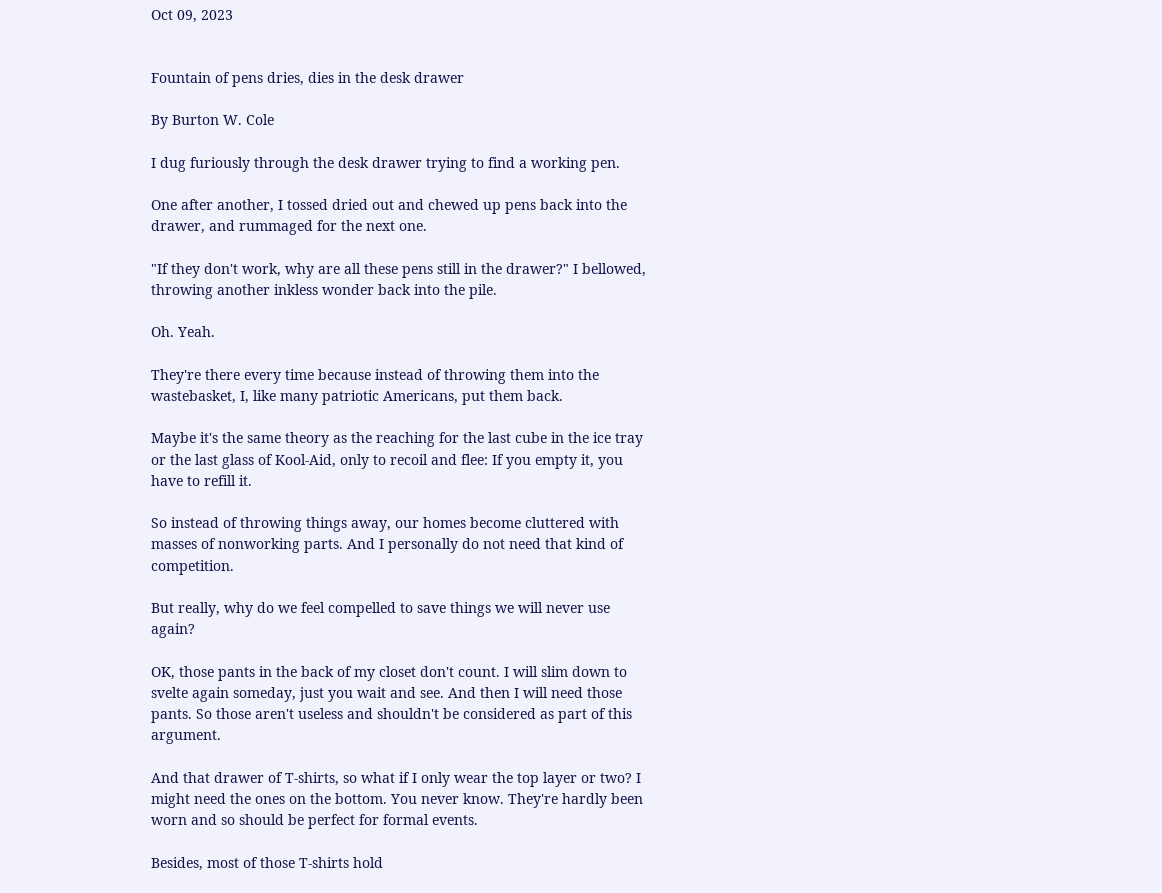Oct 09, 2023


Fountain of pens dries, dies in the desk drawer

By Burton W. Cole

I dug furiously through the desk drawer trying to find a working pen.

One after another, I tossed dried out and chewed up pens back into the drawer, and rummaged for the next one.

"If they don't work, why are all these pens still in the drawer?" I bellowed, throwing another inkless wonder back into the pile.

Oh. Yeah.

They're there every time because instead of throwing them into the wastebasket, I, like many patriotic Americans, put them back.

Maybe it's the same theory as the reaching for the last cube in the ice tray or the last glass of Kool-Aid, only to recoil and flee: If you empty it, you have to refill it.

So instead of throwing things away, our homes become cluttered with masses of nonworking parts. And I personally do not need that kind of competition.

But really, why do we feel compelled to save things we will never use again?

OK, those pants in the back of my closet don't count. I will slim down to svelte again someday, just you wait and see. And then I will need those pants. So those aren't useless and shouldn't be considered as part of this argument.

And that drawer of T-shirts, so what if I only wear the top layer or two? I might need the ones on the bottom. You never know. They're hardly been worn and so should be perfect for formal events.

Besides, most of those T-shirts hold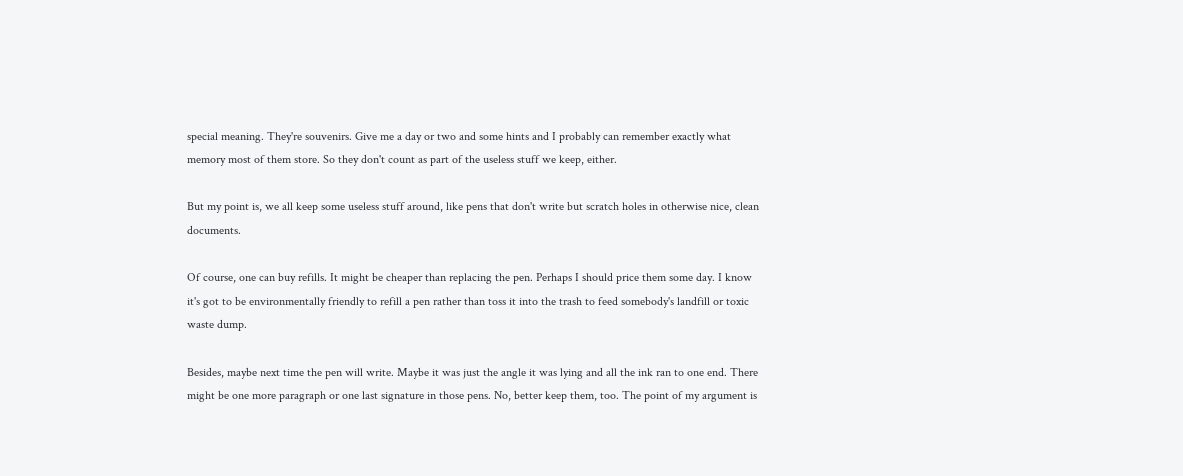special meaning. They're souvenirs. Give me a day or two and some hints and I probably can remember exactly what memory most of them store. So they don't count as part of the useless stuff we keep, either.

But my point is, we all keep some useless stuff around, like pens that don't write but scratch holes in otherwise nice, clean documents.

Of course, one can buy refills. It might be cheaper than replacing the pen. Perhaps I should price them some day. I know it's got to be environmentally friendly to refill a pen rather than toss it into the trash to feed somebody's landfill or toxic waste dump.

Besides, maybe next time the pen will write. Maybe it was just the angle it was lying and all the ink ran to one end. There might be one more paragraph or one last signature in those pens. No, better keep them, too. The point of my argument is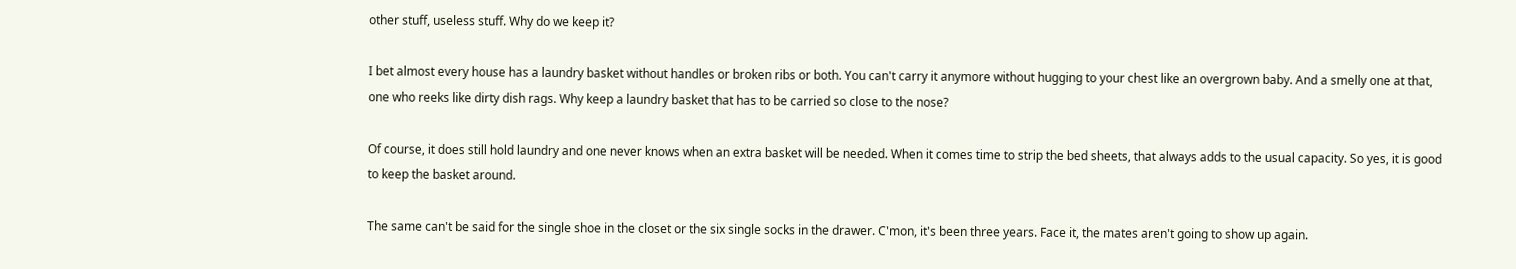other stuff, useless stuff. Why do we keep it?

I bet almost every house has a laundry basket without handles or broken ribs or both. You can't carry it anymore without hugging to your chest like an overgrown baby. And a smelly one at that, one who reeks like dirty dish rags. Why keep a laundry basket that has to be carried so close to the nose?

Of course, it does still hold laundry and one never knows when an extra basket will be needed. When it comes time to strip the bed sheets, that always adds to the usual capacity. So yes, it is good to keep the basket around.

The same can't be said for the single shoe in the closet or the six single socks in the drawer. C'mon, it's been three years. Face it, the mates aren't going to show up again.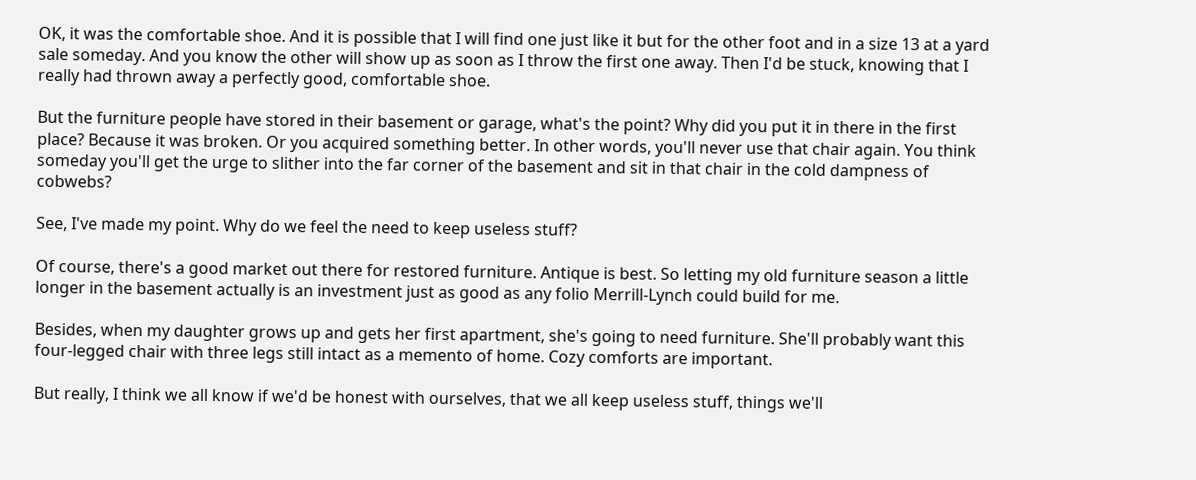OK, it was the comfortable shoe. And it is possible that I will find one just like it but for the other foot and in a size 13 at a yard sale someday. And you know the other will show up as soon as I throw the first one away. Then I'd be stuck, knowing that I really had thrown away a perfectly good, comfortable shoe.

But the furniture people have stored in their basement or garage, what's the point? Why did you put it in there in the first place? Because it was broken. Or you acquired something better. In other words, you'll never use that chair again. You think someday you'll get the urge to slither into the far corner of the basement and sit in that chair in the cold dampness of cobwebs?

See, I've made my point. Why do we feel the need to keep useless stuff?

Of course, there's a good market out there for restored furniture. Antique is best. So letting my old furniture season a little longer in the basement actually is an investment just as good as any folio Merrill-Lynch could build for me.

Besides, when my daughter grows up and gets her first apartment, she's going to need furniture. She'll probably want this four-legged chair with three legs still intact as a memento of home. Cozy comforts are important.

But really, I think we all know if we'd be honest with ourselves, that we all keep useless stuff, things we'll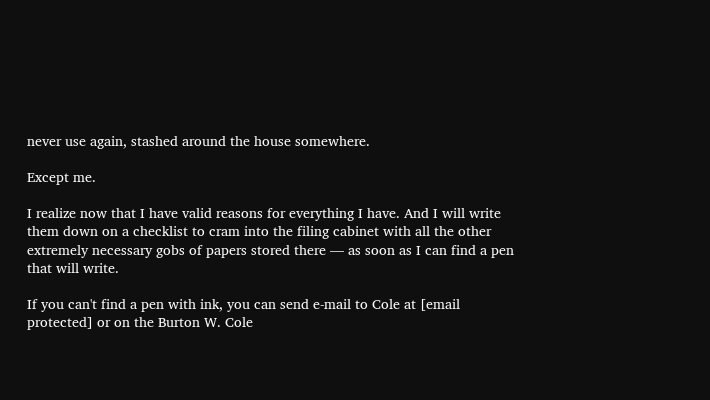never use again, stashed around the house somewhere.

Except me.

I realize now that I have valid reasons for everything I have. And I will write them down on a checklist to cram into the filing cabinet with all the other extremely necessary gobs of papers stored there — as soon as I can find a pen that will write.

If you can't find a pen with ink, you can send e-mail to Cole at [email protected] or on the Burton W. Cole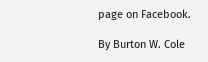page on Facebook.

By Burton W. Cole